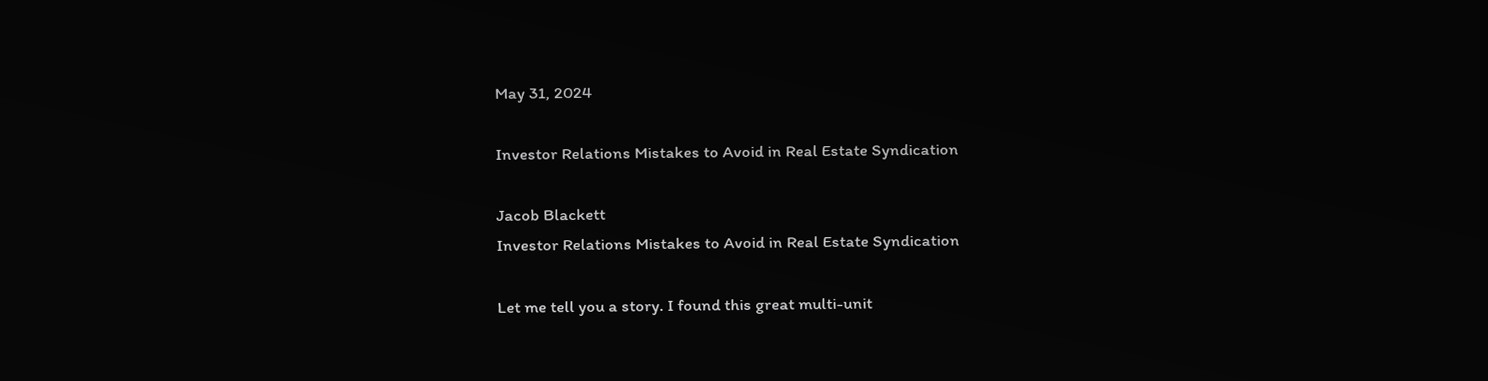May 31, 2024

Investor Relations Mistakes to Avoid in Real Estate Syndication

Jacob Blackett
Investor Relations Mistakes to Avoid in Real Estate Syndication

Let me tell you a story. I found this great multi-unit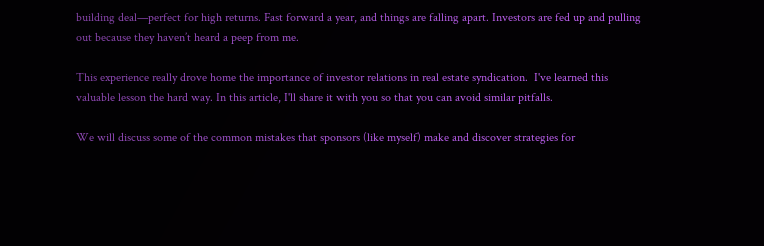building deal—perfect for high returns. Fast forward a year, and things are falling apart. Investors are fed up and pulling out because they haven’t heard a peep from me.

This experience really drove home the importance of investor relations in real estate syndication.  I've learned this valuable lesson the hard way. In this article, I'll share it with you so that you can avoid similar pitfalls.

We will discuss some of the common mistakes that sponsors (like myself) make and discover strategies for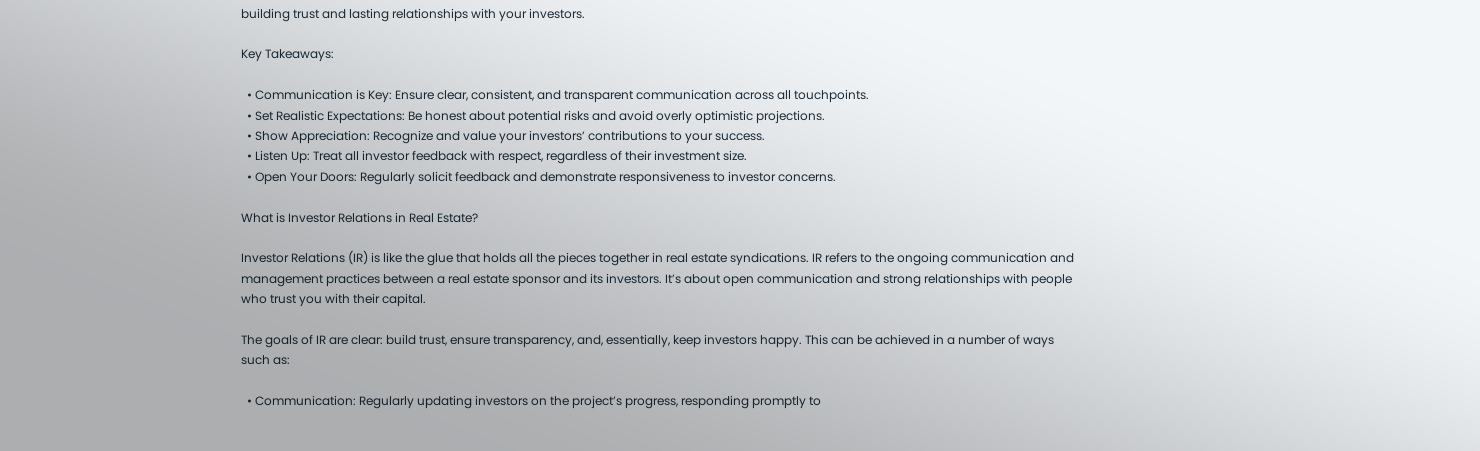building trust and lasting relationships with your investors.

Key Takeaways:

  • Communication is Key: Ensure clear, consistent, and transparent communication across all touchpoints.
  • Set Realistic Expectations: Be honest about potential risks and avoid overly optimistic projections.
  • Show Appreciation: Recognize and value your investors’ contributions to your success.
  • Listen Up: Treat all investor feedback with respect, regardless of their investment size.
  • Open Your Doors: Regularly solicit feedback and demonstrate responsiveness to investor concerns.

What is Investor Relations in Real Estate?

Investor Relations (IR) is like the glue that holds all the pieces together in real estate syndications. IR refers to the ongoing communication and management practices between a real estate sponsor and its investors. It’s about open communication and strong relationships with people who trust you with their capital.

The goals of IR are clear: build trust, ensure transparency, and, essentially, keep investors happy. This can be achieved in a number of ways such as:

  • Communication: Regularly updating investors on the project’s progress, responding promptly to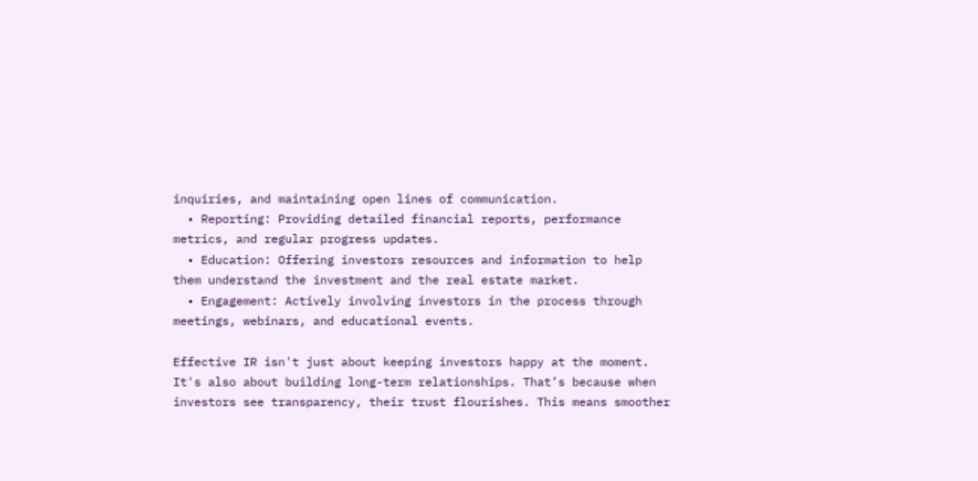inquiries, and maintaining open lines of communication.
  • Reporting: Providing detailed financial reports, performance metrics, and regular progress updates.
  • Education: Offering investors resources and information to help them understand the investment and the real estate market.
  • Engagement: Actively involving investors in the process through meetings, webinars, and educational events.

Effective IR isn't just about keeping investors happy at the moment. It's also about building long-term relationships. That’s because when investors see transparency, their trust flourishes. This means smoother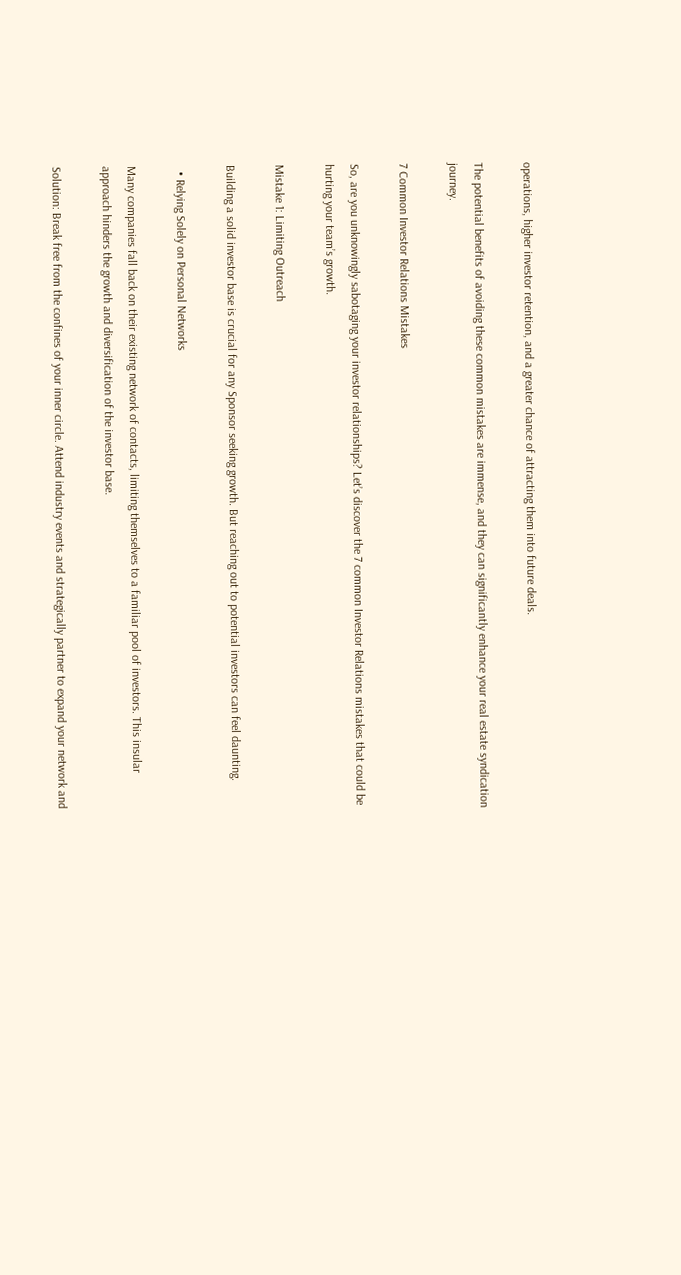operations, higher investor retention, and a greater chance of attracting them into future deals.

The potential benefits of avoiding these common mistakes are immense, and they can significantly enhance your real estate syndication journey.

7 Common Investor Relations Mistakes

So, are you unknowingly sabotaging your investor relationships? Let’s discover the 7 common Investor Relations mistakes that could be hurting your team’s growth.

Mistake 1: Limiting Outreach

Building a solid investor base is crucial for any Sponsor seeking growth. But reaching out to potential investors can feel daunting.

  • Relying Solely on Personal Networks

Many companies fall back on their existing network of contacts, limiting themselves to a familiar pool of investors. This insular approach hinders the growth and diversification of the investor base.

Solution: Break free from the confines of your inner circle. Attend industry events and strategically partner to expand your network and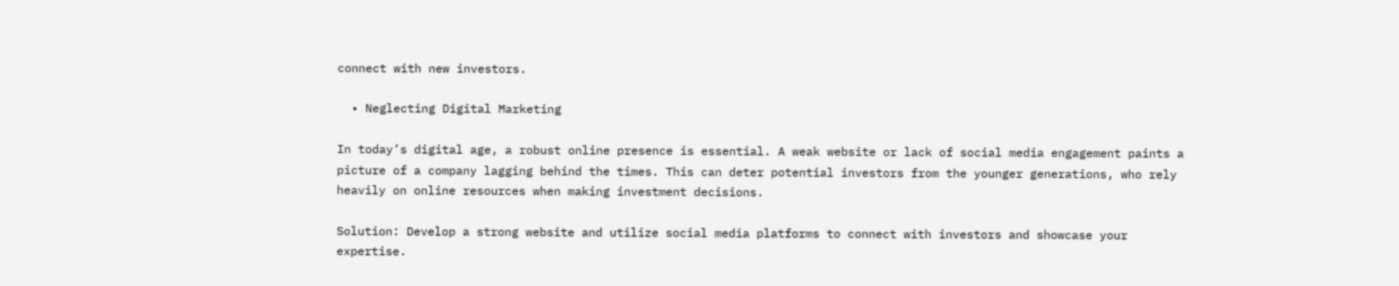connect with new investors.

  • Neglecting Digital Marketing

In today’s digital age, a robust online presence is essential. A weak website or lack of social media engagement paints a picture of a company lagging behind the times. This can deter potential investors from the younger generations, who rely heavily on online resources when making investment decisions.

Solution: Develop a strong website and utilize social media platforms to connect with investors and showcase your expertise.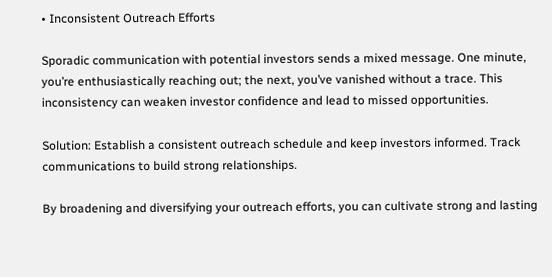• Inconsistent Outreach Efforts

Sporadic communication with potential investors sends a mixed message. One minute, you’re enthusiastically reaching out; the next, you’ve vanished without a trace. This inconsistency can weaken investor confidence and lead to missed opportunities.

Solution: Establish a consistent outreach schedule and keep investors informed. Track communications to build strong relationships.

By broadening and diversifying your outreach efforts, you can cultivate strong and lasting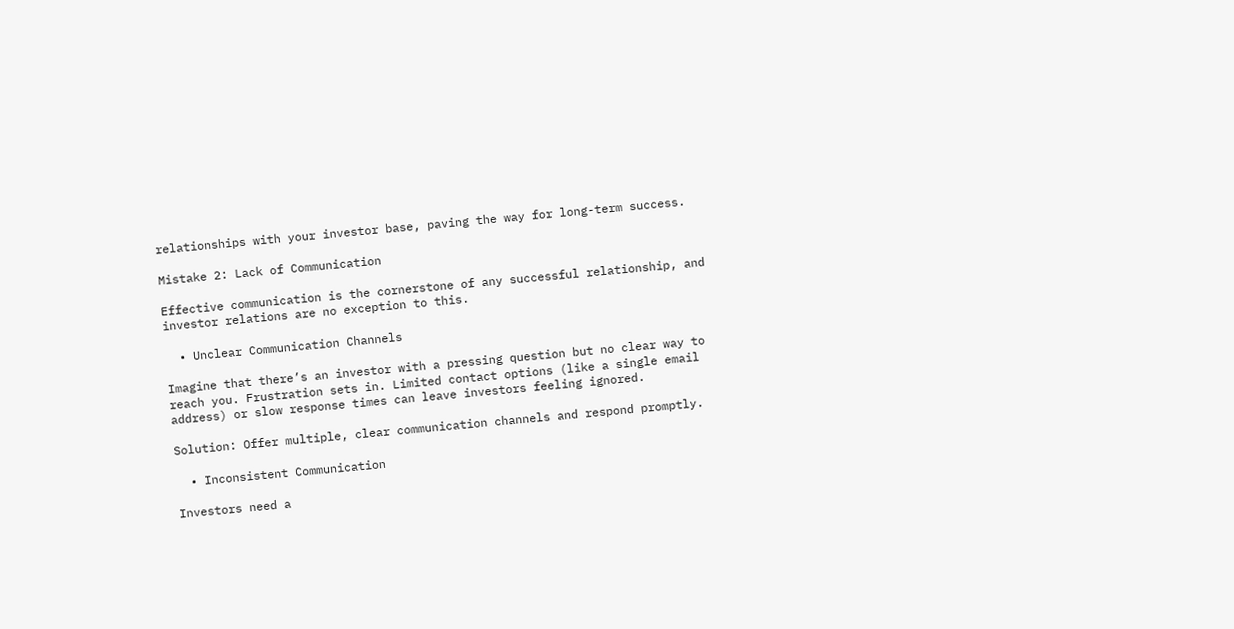relationships with your investor base, paving the way for long-term success.

Mistake 2: Lack of Communication

Effective communication is the cornerstone of any successful relationship, and investor relations are no exception to this.

  • Unclear Communication Channels

Imagine that there’s an investor with a pressing question but no clear way to reach you. Frustration sets in. Limited contact options (like a single email address) or slow response times can leave investors feeling ignored.

Solution: Offer multiple, clear communication channels and respond promptly.

  • Inconsistent Communication

Investors need a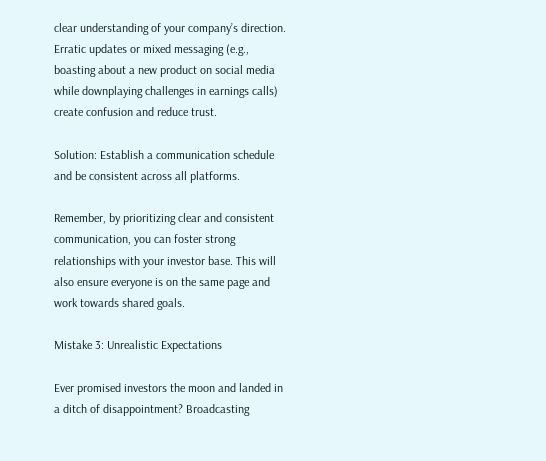clear understanding of your company’s direction. Erratic updates or mixed messaging (e.g., boasting about a new product on social media while downplaying challenges in earnings calls) create confusion and reduce trust.

Solution: Establish a communication schedule and be consistent across all platforms.

Remember, by prioritizing clear and consistent communication, you can foster strong relationships with your investor base. This will also ensure everyone is on the same page and work towards shared goals.

Mistake 3: Unrealistic Expectations

Ever promised investors the moon and landed in a ditch of disappointment? Broadcasting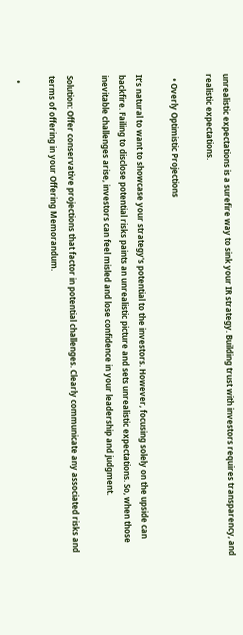unrealistic expectations is a surefire way to sink your IR strategy. Building trust with investors requires transparency, and realistic expectations.

  • Overly Optimistic Projections

It’s natural to want to showcase your strategy's potential to the investors. However, focusing solely on the upside can backfire. Failing to disclose potential risks paints an unrealistic picture and sets unrealistic expectations. So, when those inevitable challenges arise, investors can feel misled and lose confidence in your leadership and judgment.

Solution: Offer conservative projections that factor in potential challenges. Clearly communicate any associated risks and terms of offering in your Offering Memorandum.

  •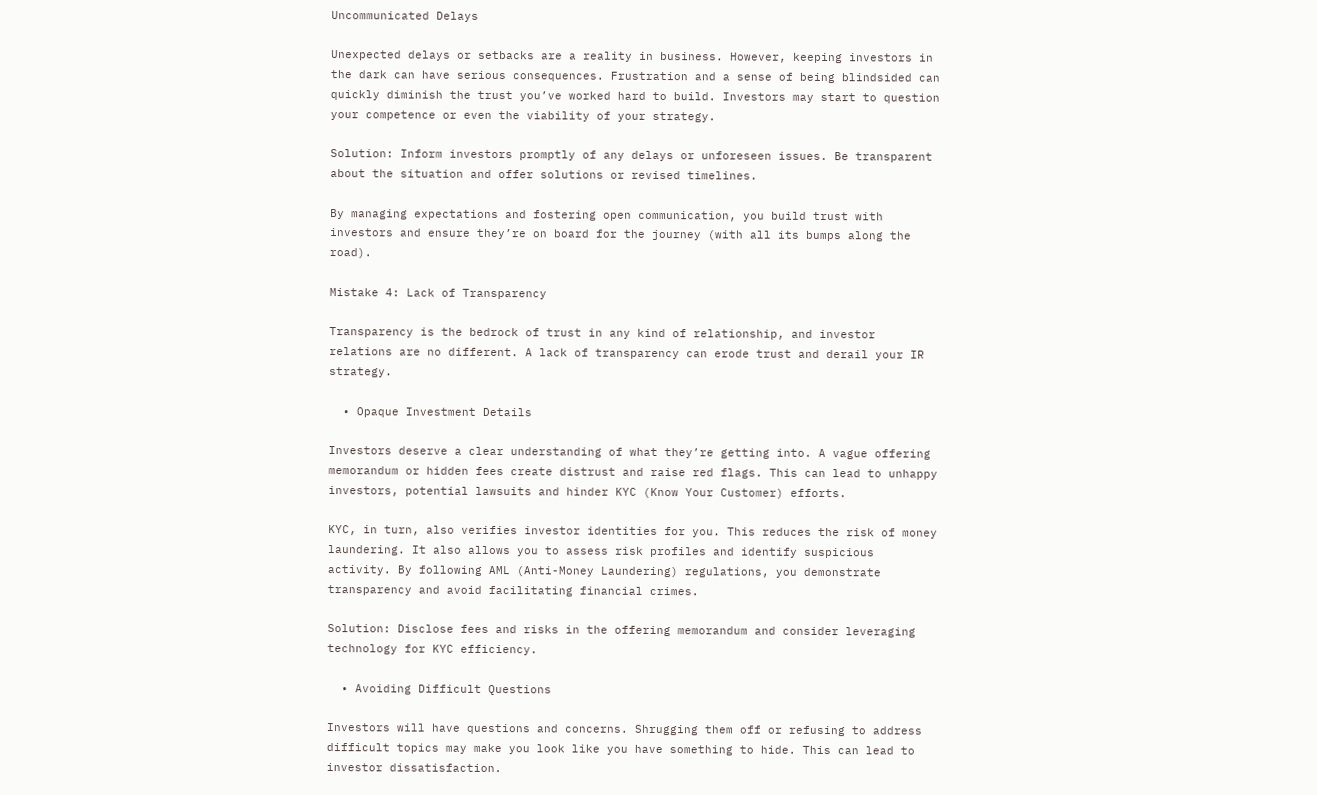Uncommunicated Delays

Unexpected delays or setbacks are a reality in business. However, keeping investors in the dark can have serious consequences. Frustration and a sense of being blindsided can quickly diminish the trust you’ve worked hard to build. Investors may start to question your competence or even the viability of your strategy.

Solution: Inform investors promptly of any delays or unforeseen issues. Be transparent about the situation and offer solutions or revised timelines.

By managing expectations and fostering open communication, you build trust with investors and ensure they’re on board for the journey (with all its bumps along the road).

Mistake 4: Lack of Transparency

Transparency is the bedrock of trust in any kind of relationship, and investor relations are no different. A lack of transparency can erode trust and derail your IR strategy.

  • Opaque Investment Details

Investors deserve a clear understanding of what they’re getting into. A vague offering memorandum or hidden fees create distrust and raise red flags. This can lead to unhappy investors, potential lawsuits and hinder KYC (Know Your Customer) efforts.

KYC, in turn, also verifies investor identities for you. This reduces the risk of money laundering. It also allows you to assess risk profiles and identify suspicious activity. By following AML (Anti-Money Laundering) regulations, you demonstrate transparency and avoid facilitating financial crimes.

Solution: Disclose fees and risks in the offering memorandum and consider leveraging technology for KYC efficiency.

  • Avoiding Difficult Questions

Investors will have questions and concerns. Shrugging them off or refusing to address difficult topics may make you look like you have something to hide. This can lead to investor dissatisfaction.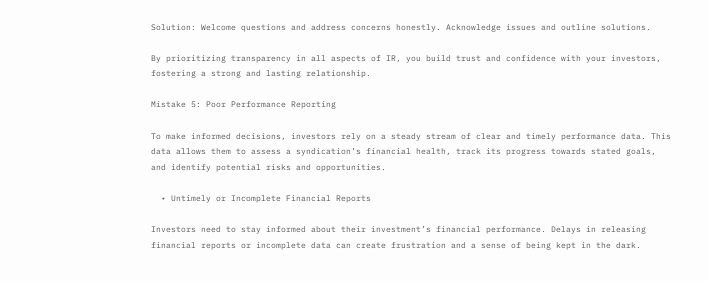Solution: Welcome questions and address concerns honestly. Acknowledge issues and outline solutions.

By prioritizing transparency in all aspects of IR, you build trust and confidence with your investors, fostering a strong and lasting relationship.

Mistake 5: Poor Performance Reporting

To make informed decisions, investors rely on a steady stream of clear and timely performance data. This data allows them to assess a syndication’s financial health, track its progress towards stated goals, and identify potential risks and opportunities.

  • Untimely or Incomplete Financial Reports

Investors need to stay informed about their investment’s financial performance. Delays in releasing financial reports or incomplete data can create frustration and a sense of being kept in the dark.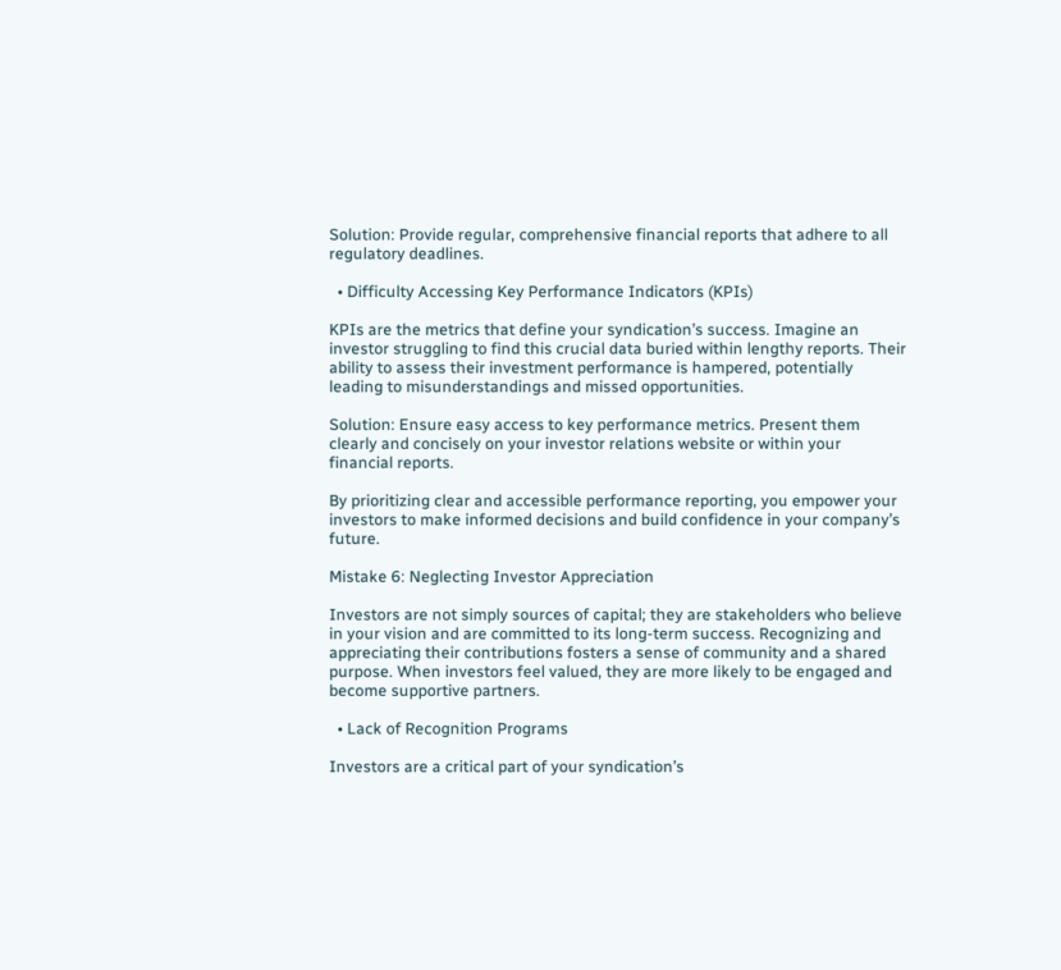Solution: Provide regular, comprehensive financial reports that adhere to all regulatory deadlines.

  • Difficulty Accessing Key Performance Indicators (KPIs)

KPIs are the metrics that define your syndication’s success. Imagine an investor struggling to find this crucial data buried within lengthy reports. Their ability to assess their investment performance is hampered, potentially leading to misunderstandings and missed opportunities.

Solution: Ensure easy access to key performance metrics. Present them clearly and concisely on your investor relations website or within your financial reports.

By prioritizing clear and accessible performance reporting, you empower your investors to make informed decisions and build confidence in your company’s future.

Mistake 6: Neglecting Investor Appreciation

Investors are not simply sources of capital; they are stakeholders who believe in your vision and are committed to its long-term success. Recognizing and appreciating their contributions fosters a sense of community and a shared purpose. When investors feel valued, they are more likely to be engaged and become supportive partners.

  • Lack of Recognition Programs

Investors are a critical part of your syndication’s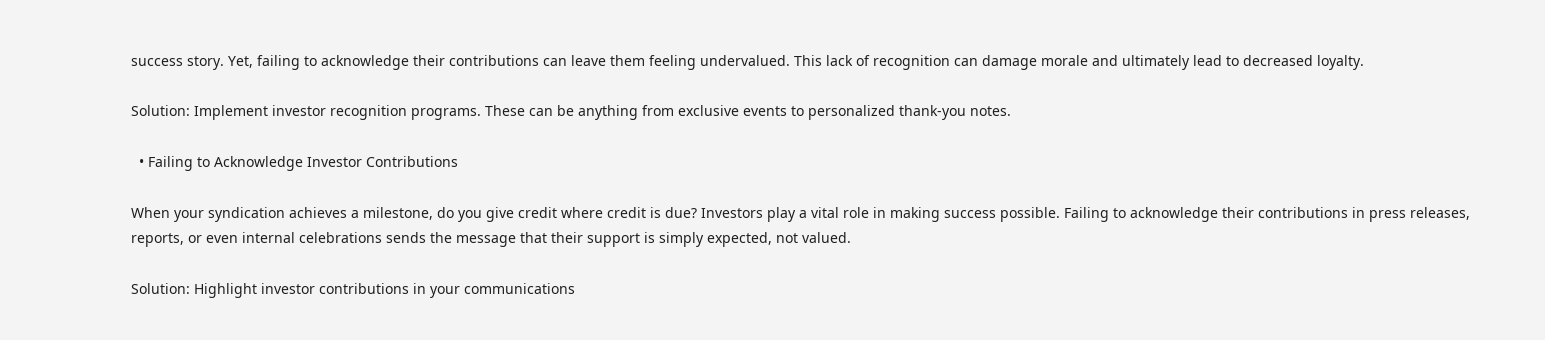success story. Yet, failing to acknowledge their contributions can leave them feeling undervalued. This lack of recognition can damage morale and ultimately lead to decreased loyalty.

Solution: Implement investor recognition programs. These can be anything from exclusive events to personalized thank-you notes.

  • Failing to Acknowledge Investor Contributions

When your syndication achieves a milestone, do you give credit where credit is due? Investors play a vital role in making success possible. Failing to acknowledge their contributions in press releases, reports, or even internal celebrations sends the message that their support is simply expected, not valued.

Solution: Highlight investor contributions in your communications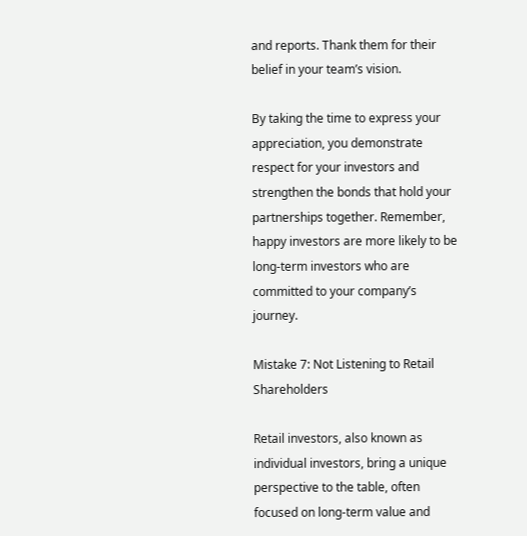and reports. Thank them for their belief in your team’s vision.

By taking the time to express your appreciation, you demonstrate respect for your investors and strengthen the bonds that hold your partnerships together. Remember, happy investors are more likely to be long-term investors who are committed to your company’s journey.

Mistake 7: Not Listening to Retail Shareholders

Retail investors, also known as individual investors, bring a unique perspective to the table, often focused on long-term value and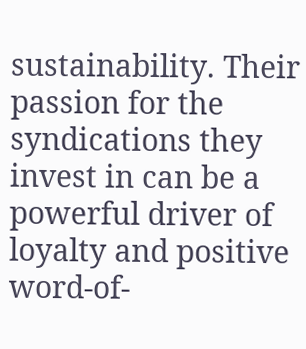sustainability. Their passion for the syndications they invest in can be a powerful driver of loyalty and positive word-of-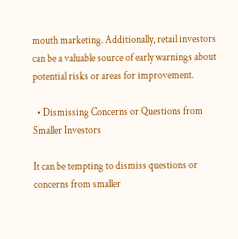mouth marketing. Additionally, retail investors can be a valuable source of early warnings about potential risks or areas for improvement.

  • Dismissing Concerns or Questions from Smaller Investors

It can be tempting to dismiss questions or concerns from smaller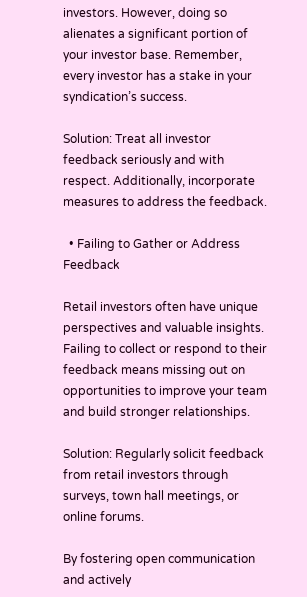investors. However, doing so alienates a significant portion of your investor base. Remember, every investor has a stake in your syndication’s success.

Solution: Treat all investor feedback seriously and with respect. Additionally, incorporate measures to address the feedback.

  • Failing to Gather or Address Feedback

Retail investors often have unique perspectives and valuable insights. Failing to collect or respond to their feedback means missing out on opportunities to improve your team and build stronger relationships.

Solution: Regularly solicit feedback from retail investors through surveys, town hall meetings, or online forums.

By fostering open communication and actively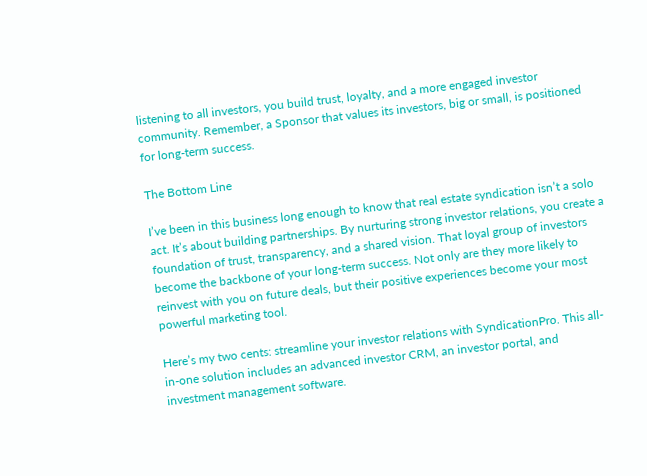listening to all investors, you build trust, loyalty, and a more engaged investor community. Remember, a Sponsor that values its investors, big or small, is positioned for long-term success.

The Bottom Line

I’ve been in this business long enough to know that real estate syndication isn’t a solo act. It’s about building partnerships. By nurturing strong investor relations, you create a foundation of trust, transparency, and a shared vision. That loyal group of investors become the backbone of your long-term success. Not only are they more likely to reinvest with you on future deals, but their positive experiences become your most powerful marketing tool.

Here’s my two cents: streamline your investor relations with SyndicationPro. This all-in-one solution includes an advanced investor CRM, an investor portal, and investment management software.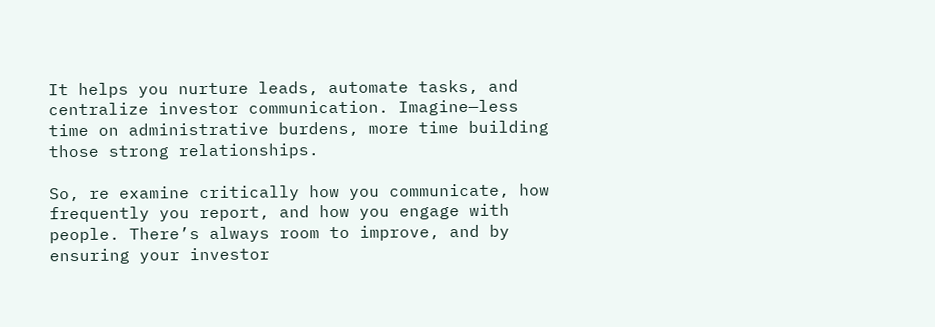It helps you nurture leads, automate tasks, and centralize investor communication. Imagine—less time on administrative burdens, more time building those strong relationships.

So, re examine critically how you communicate, how frequently you report, and how you engage with people. There’s always room to improve, and by ensuring your investor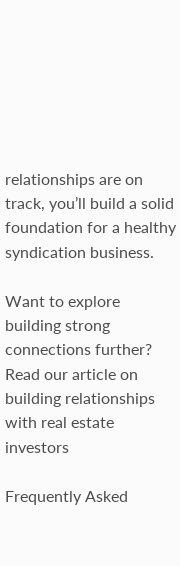relationships are on track, you’ll build a solid foundation for a healthy syndication business.

Want to explore building strong connections further? Read our article on building relationships with real estate investors

Frequently Asked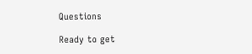Questions

Ready to get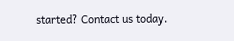started? Contact us today.